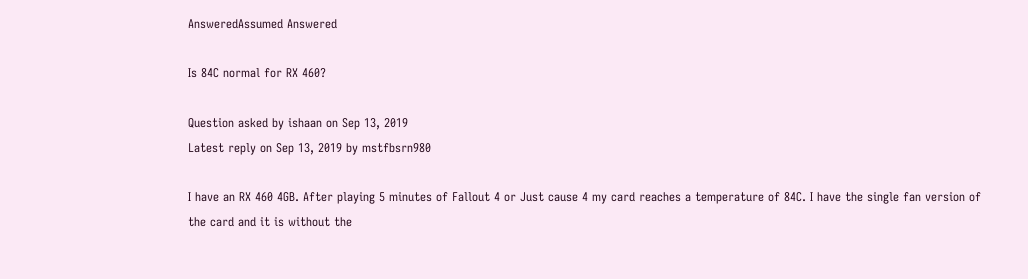AnsweredAssumed Answered

Is 84C normal for RX 460?

Question asked by ishaan on Sep 13, 2019
Latest reply on Sep 13, 2019 by mstfbsrn980

I have an RX 460 4GB. After playing 5 minutes of Fallout 4 or Just cause 4 my card reaches a temperature of 84C. I have the single fan version of the card and it is without the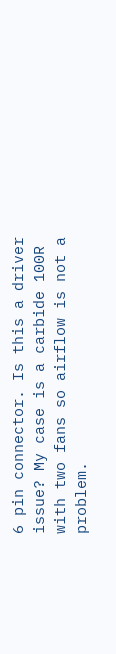6 pin connector. Is this a driver issue? My case is a carbide 100R with two fans so airflow is not a problem.